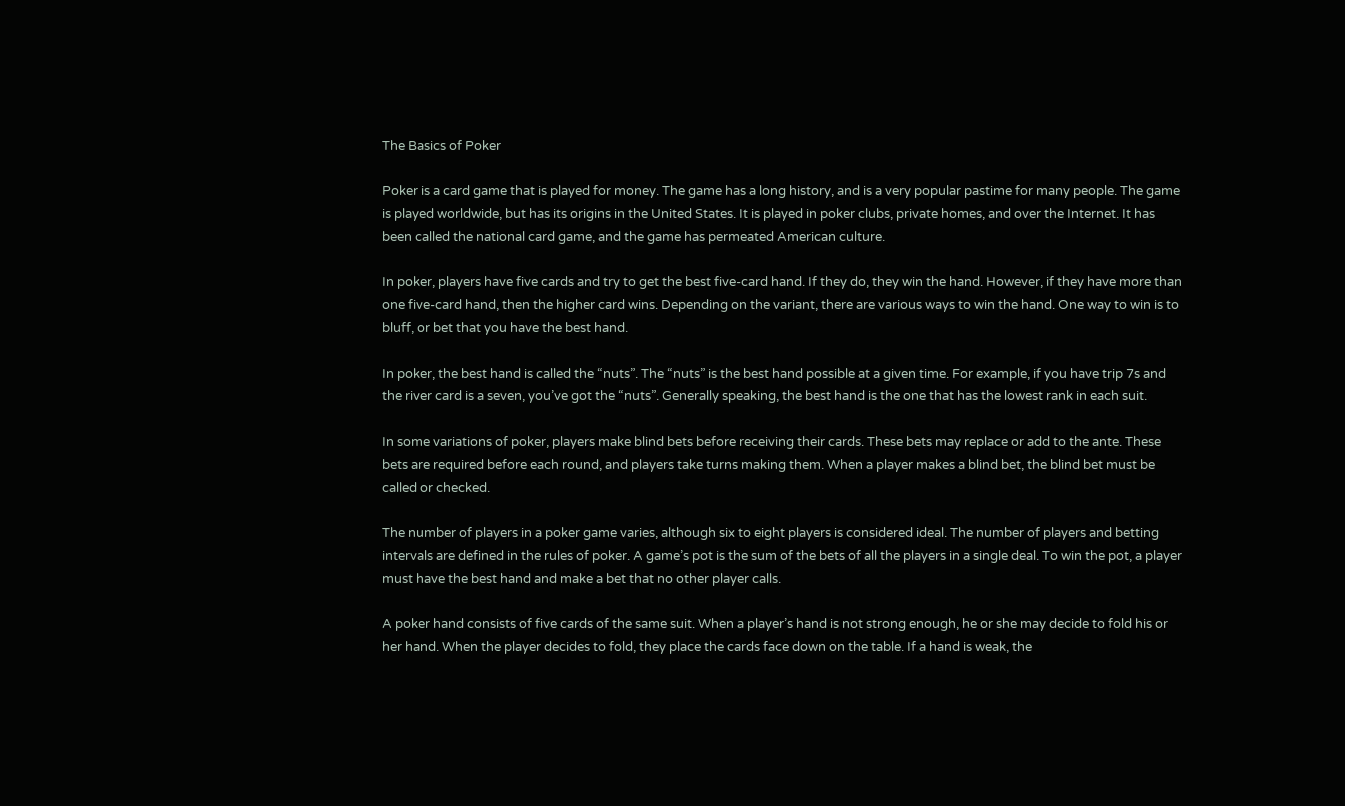The Basics of Poker

Poker is a card game that is played for money. The game has a long history, and is a very popular pastime for many people. The game is played worldwide, but has its origins in the United States. It is played in poker clubs, private homes, and over the Internet. It has been called the national card game, and the game has permeated American culture.

In poker, players have five cards and try to get the best five-card hand. If they do, they win the hand. However, if they have more than one five-card hand, then the higher card wins. Depending on the variant, there are various ways to win the hand. One way to win is to bluff, or bet that you have the best hand.

In poker, the best hand is called the “nuts”. The “nuts” is the best hand possible at a given time. For example, if you have trip 7s and the river card is a seven, you’ve got the “nuts”. Generally speaking, the best hand is the one that has the lowest rank in each suit.

In some variations of poker, players make blind bets before receiving their cards. These bets may replace or add to the ante. These bets are required before each round, and players take turns making them. When a player makes a blind bet, the blind bet must be called or checked.

The number of players in a poker game varies, although six to eight players is considered ideal. The number of players and betting intervals are defined in the rules of poker. A game’s pot is the sum of the bets of all the players in a single deal. To win the pot, a player must have the best hand and make a bet that no other player calls.

A poker hand consists of five cards of the same suit. When a player’s hand is not strong enough, he or she may decide to fold his or her hand. When the player decides to fold, they place the cards face down on the table. If a hand is weak, the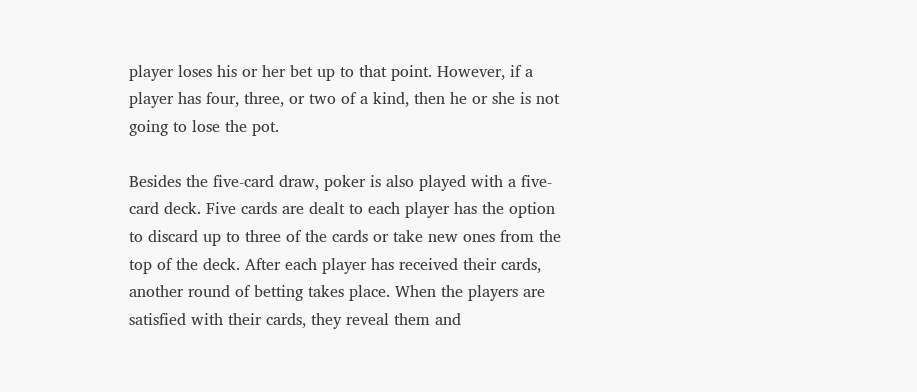player loses his or her bet up to that point. However, if a player has four, three, or two of a kind, then he or she is not going to lose the pot.

Besides the five-card draw, poker is also played with a five-card deck. Five cards are dealt to each player has the option to discard up to three of the cards or take new ones from the top of the deck. After each player has received their cards, another round of betting takes place. When the players are satisfied with their cards, they reveal them and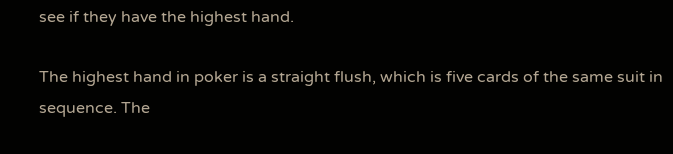see if they have the highest hand.

The highest hand in poker is a straight flush, which is five cards of the same suit in sequence. The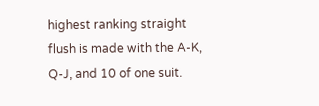highest ranking straight flush is made with the A-K, Q-J, and 10 of one suit.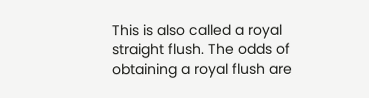This is also called a royal straight flush. The odds of obtaining a royal flush are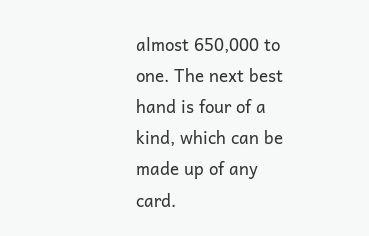almost 650,000 to one. The next best hand is four of a kind, which can be made up of any card.